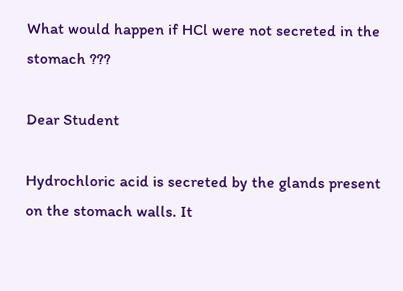What would happen if HCl were not secreted in the stomach ???

Dear Student

Hydrochloric acid is secreted by the glands present
on the stomach walls. It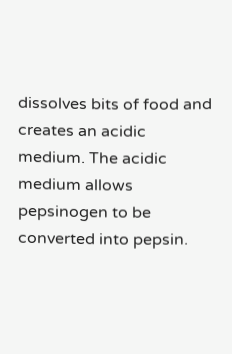dissolves bits of food and creates an acidic medium. The acidic medium allows pepsinogen to be converted into pepsin.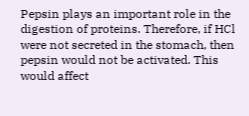Pepsin plays an important role in the digestion of proteins. Therefore, if HCl were not secreted in the stomach, then pepsin would not be activated. This would affect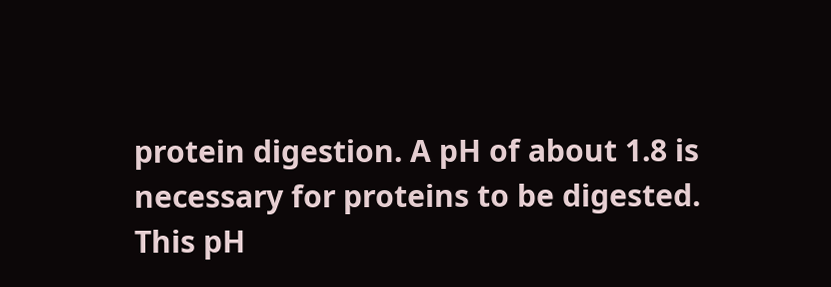protein digestion. A pH of about 1.8 is necessary for proteins to be digested. This pH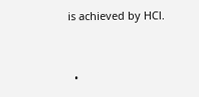is achieved by HCl.


  •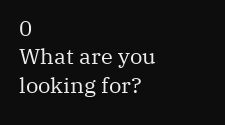0
What are you looking for?